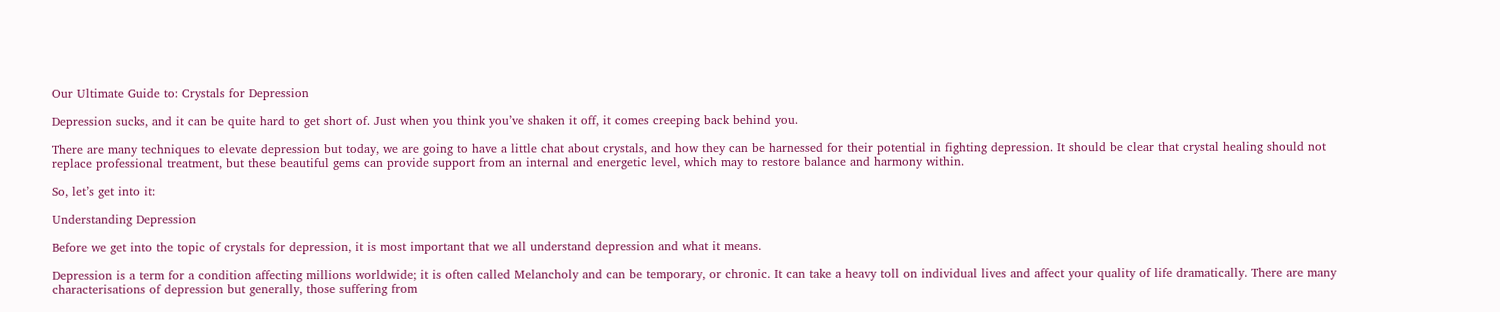Our Ultimate Guide to: Crystals for Depression

Depression sucks, and it can be quite hard to get short of. Just when you think you’ve shaken it off, it comes creeping back behind you.

There are many techniques to elevate depression but today, we are going to have a little chat about crystals, and how they can be harnessed for their potential in fighting depression. It should be clear that crystal healing should not replace professional treatment, but these beautiful gems can provide support from an internal and energetic level, which may to restore balance and harmony within.

So, let’s get into it:

Understanding Depression

Before we get into the topic of crystals for depression, it is most important that we all understand depression and what it means.

Depression is a term for a condition affecting millions worldwide; it is often called Melancholy and can be temporary, or chronic. It can take a heavy toll on individual lives and affect your quality of life dramatically. There are many characterisations of depression but generally, those suffering from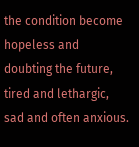the condition become hopeless and doubting the future, tired and lethargic, sad and often anxious.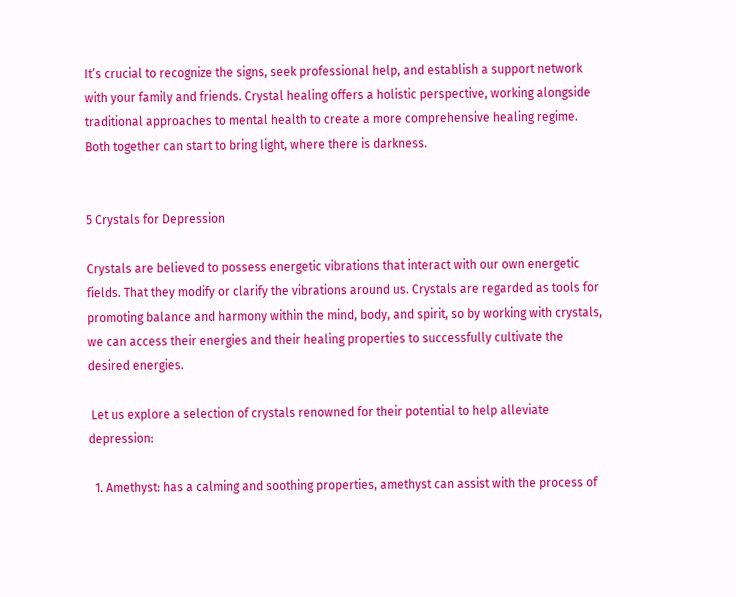It’s crucial to recognize the signs, seek professional help, and establish a support network with your family and friends. Crystal healing offers a holistic perspective, working alongside traditional approaches to mental health to create a more comprehensive healing regime. Both together can start to bring light, where there is darkness.


5 Crystals for Depression

Crystals are believed to possess energetic vibrations that interact with our own energetic fields. That they modify or clarify the vibrations around us. Crystals are regarded as tools for promoting balance and harmony within the mind, body, and spirit, so by working with crystals, we can access their energies and their healing properties to successfully cultivate the desired energies.

 Let us explore a selection of crystals renowned for their potential to help alleviate depression:

  1. Amethyst: has a calming and soothing properties, amethyst can assist with the process of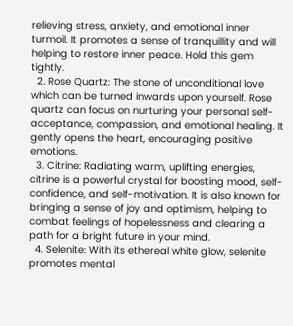relieving stress, anxiety, and emotional inner turmoil. It promotes a sense of tranquillity and will helping to restore inner peace. Hold this gem tightly.
  2. Rose Quartz: The stone of unconditional love which can be turned inwards upon yourself. Rose quartz can focus on nurturing your personal self-acceptance, compassion, and emotional healing. It gently opens the heart, encouraging positive emotions.
  3. Citrine: Radiating warm, uplifting energies, citrine is a powerful crystal for boosting mood, self-confidence, and self-motivation. It is also known for bringing a sense of joy and optimism, helping to combat feelings of hopelessness and clearing a path for a bright future in your mind.
  4. Selenite: With its ethereal white glow, selenite promotes mental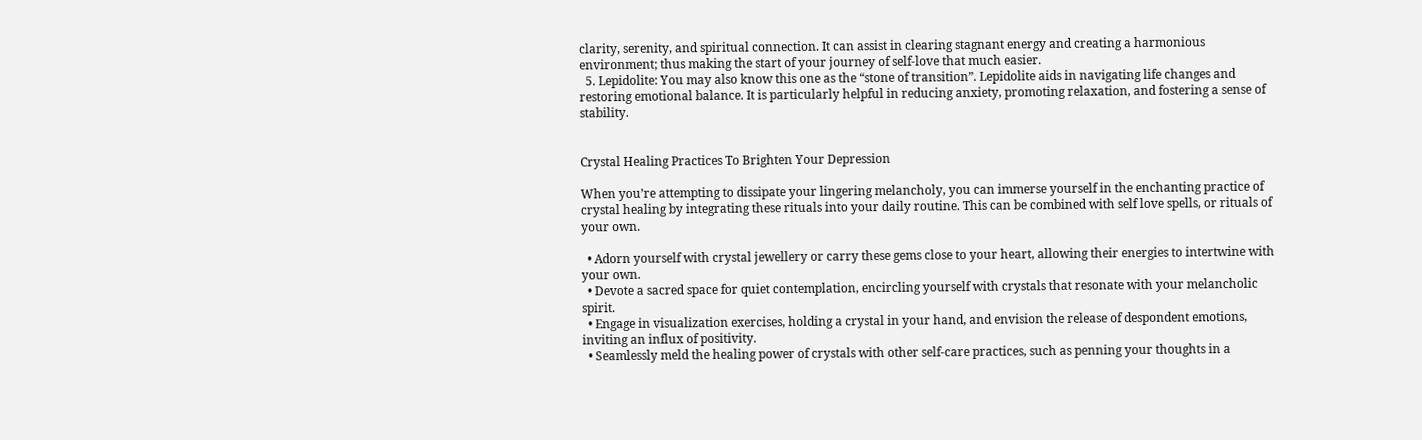clarity, serenity, and spiritual connection. It can assist in clearing stagnant energy and creating a harmonious environment; thus making the start of your journey of self-love that much easier.
  5. Lepidolite: You may also know this one as the “stone of transition”. Lepidolite aids in navigating life changes and restoring emotional balance. It is particularly helpful in reducing anxiety, promoting relaxation, and fostering a sense of stability.


Crystal Healing Practices To Brighten Your Depression

When you’re attempting to dissipate your lingering melancholy, you can immerse yourself in the enchanting practice of crystal healing by integrating these rituals into your daily routine. This can be combined with self love spells, or rituals of your own.

  • Adorn yourself with crystal jewellery or carry these gems close to your heart, allowing their energies to intertwine with your own.
  • Devote a sacred space for quiet contemplation, encircling yourself with crystals that resonate with your melancholic spirit.
  • Engage in visualization exercises, holding a crystal in your hand, and envision the release of despondent emotions, inviting an influx of positivity.
  • Seamlessly meld the healing power of crystals with other self-care practices, such as penning your thoughts in a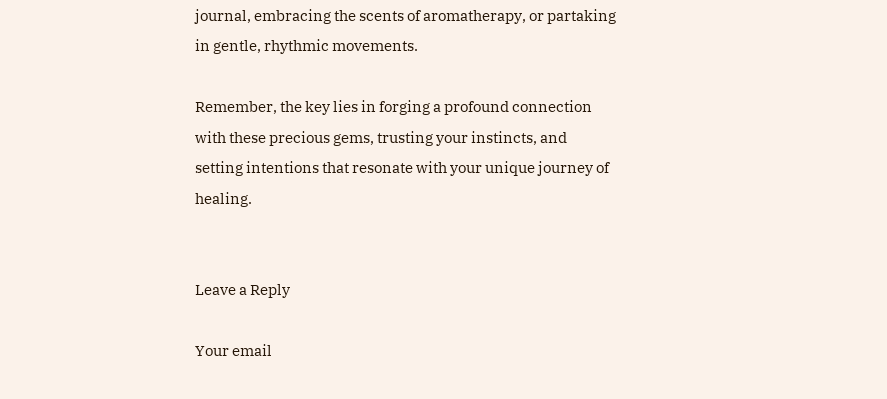journal, embracing the scents of aromatherapy, or partaking in gentle, rhythmic movements.

Remember, the key lies in forging a profound connection with these precious gems, trusting your instincts, and setting intentions that resonate with your unique journey of healing.


Leave a Reply

Your email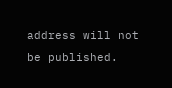address will not be published.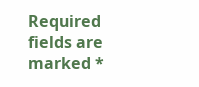Required fields are marked *